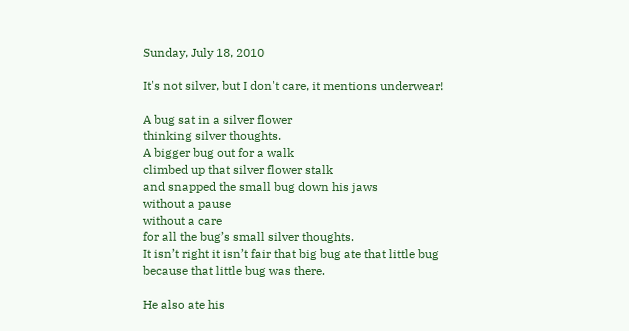Sunday, July 18, 2010

It's not silver, but I don't care, it mentions underwear!

A bug sat in a silver flower
thinking silver thoughts.
A bigger bug out for a walk
climbed up that silver flower stalk
and snapped the small bug down his jaws
without a pause
without a care
for all the bug’s small silver thoughts.
It isn’t right it isn’t fair that big bug ate that little bug
because that little bug was there.

He also ate his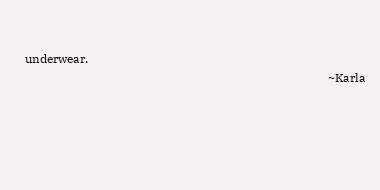underwear.
                                                                                                     ~Karla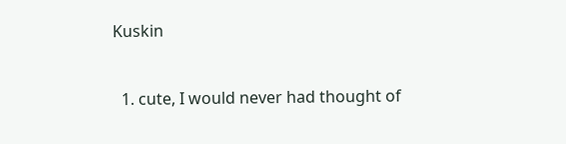Kuskin


  1. cute, I would never had thought of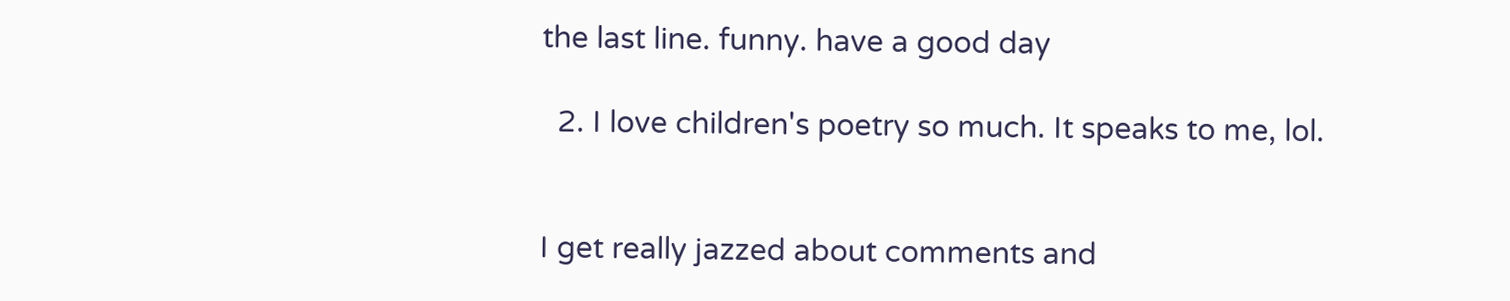the last line. funny. have a good day

  2. I love children's poetry so much. It speaks to me, lol.


I get really jazzed about comments and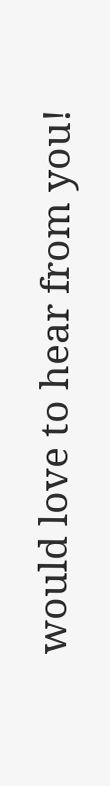would love to hear from you!